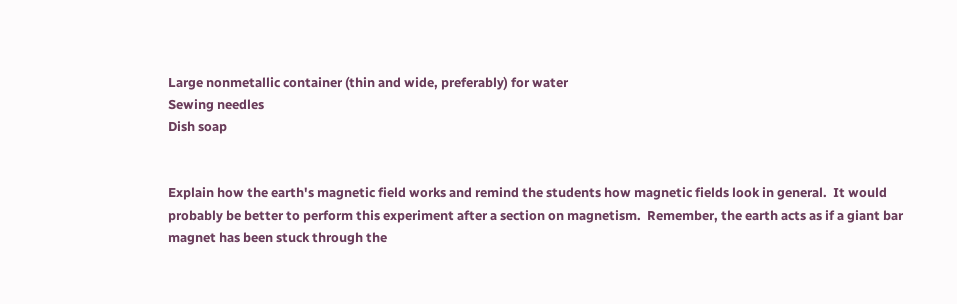Large nonmetallic container (thin and wide, preferably) for water
Sewing needles
Dish soap


Explain how the earth's magnetic field works and remind the students how magnetic fields look in general.  It would probably be better to perform this experiment after a section on magnetism.  Remember, the earth acts as if a giant bar magnet has been stuck through the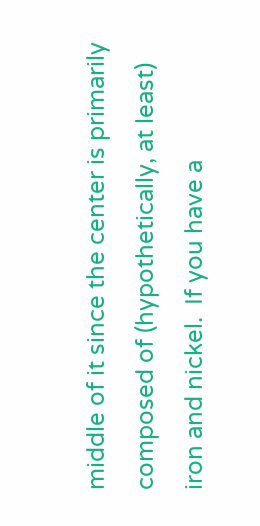middle of it since the center is primarily composed of (hypothetically, at least) iron and nickel.  If you have a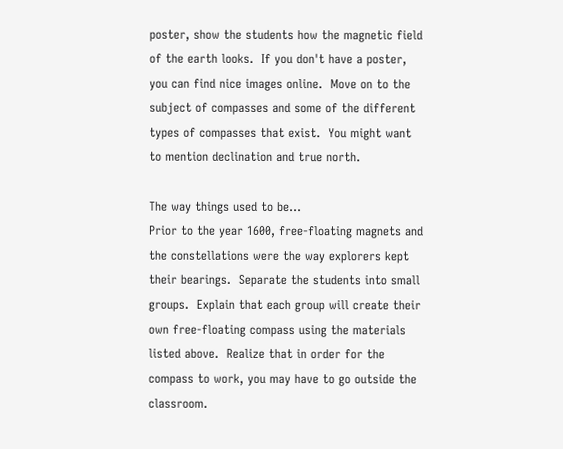poster, show the students how the magnetic field of the earth looks.  If you don't have a poster, you can find nice images online.  Move on to the subject of compasses and some of the different types of compasses that exist.  You might want to mention declination and true north.

The way things used to be...
Prior to the year 1600, free-floating magnets and the constellations were the way explorers kept their bearings.  Separate the students into small groups.  Explain that each group will create their own free-floating compass using the materials listed above.  Realize that in order for the compass to work, you may have to go outside the classroom.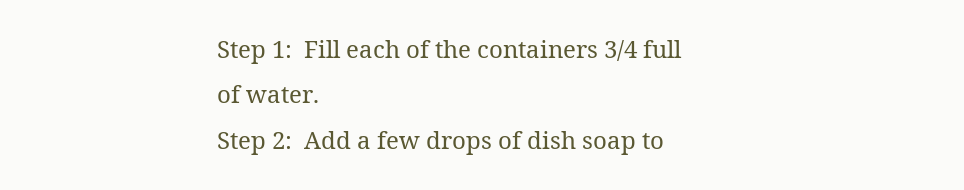Step 1:  Fill each of the containers 3/4 full of water.
Step 2:  Add a few drops of dish soap to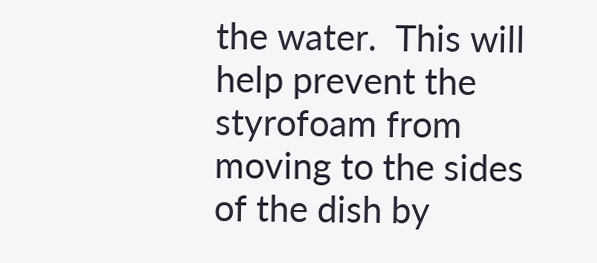the water.  This will help prevent the styrofoam from moving to the sides of the dish by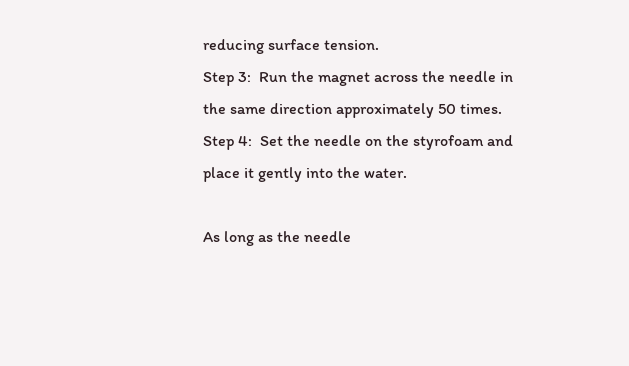reducing surface tension.
Step 3:  Run the magnet across the needle in the same direction approximately 50 times.
Step 4:  Set the needle on the styrofoam and place it gently into the water.

As long as the needle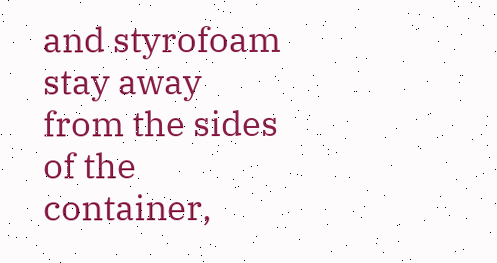and styrofoam stay away from the sides of the container,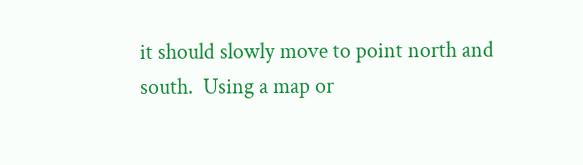it should slowly move to point north and south.  Using a map or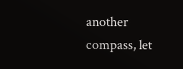another compass, let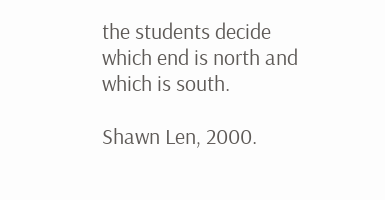the students decide which end is north and which is south.

Shawn Len, 2000.